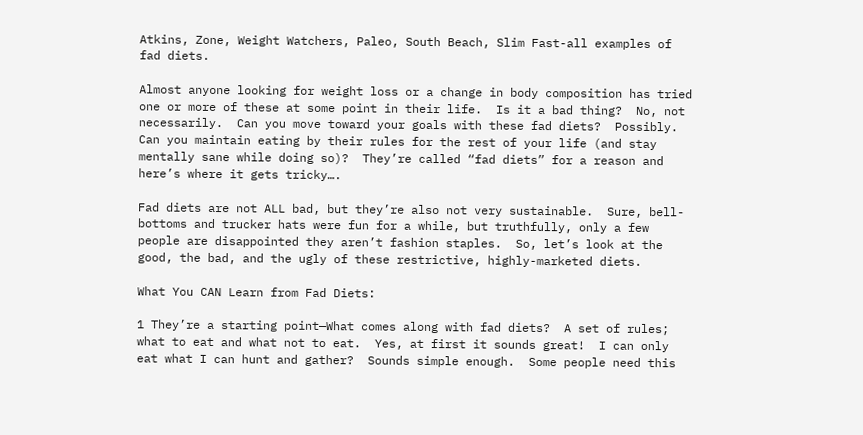Atkins, Zone, Weight Watchers, Paleo, South Beach, Slim Fast-all examples of fad diets.

Almost anyone looking for weight loss or a change in body composition has tried one or more of these at some point in their life.  Is it a bad thing?  No, not necessarily.  Can you move toward your goals with these fad diets?  Possibly.  Can you maintain eating by their rules for the rest of your life (and stay mentally sane while doing so)?  They’re called “fad diets” for a reason and here’s where it gets tricky….

Fad diets are not ALL bad, but they’re also not very sustainable.  Sure, bell-bottoms and trucker hats were fun for a while, but truthfully, only a few people are disappointed they aren’t fashion staples.  So, let’s look at the good, the bad, and the ugly of these restrictive, highly-marketed diets.

What You CAN Learn from Fad Diets:

1 They’re a starting point—What comes along with fad diets?  A set of rules; what to eat and what not to eat.  Yes, at first it sounds great!  I can only eat what I can hunt and gather?  Sounds simple enough.  Some people need this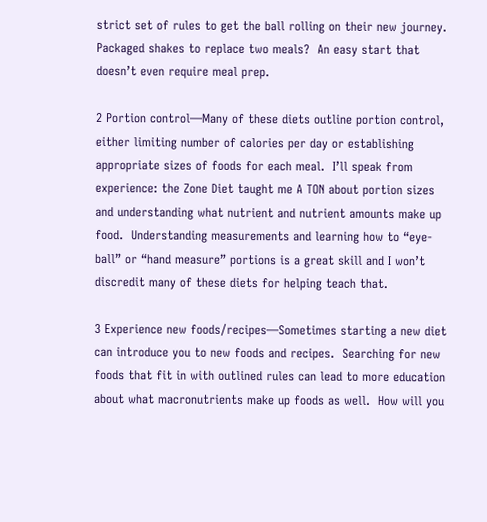strict set of rules to get the ball rolling on their new journey.  Packaged shakes to replace two meals?  An easy start that doesn’t even require meal prep.

2 Portion control—Many of these diets outline portion control, either limiting number of calories per day or establishing appropriate sizes of foods for each meal.  I’ll speak from experience: the Zone Diet taught me A TON about portion sizes and understanding what nutrient and nutrient amounts make up food.  Understanding measurements and learning how to “eye-ball” or “hand measure” portions is a great skill and I won’t discredit many of these diets for helping teach that.

3 Experience new foods/recipes—Sometimes starting a new diet can introduce you to new foods and recipes.  Searching for new foods that fit in with outlined rules can lead to more education about what macronutrients make up foods as well.  How will you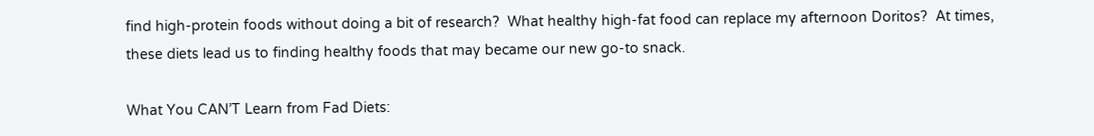find high-protein foods without doing a bit of research?  What healthy high-fat food can replace my afternoon Doritos?  At times, these diets lead us to finding healthy foods that may became our new go-to snack.

What You CAN’T Learn from Fad Diets: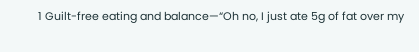1 Guilt-free eating and balance—“Oh no, I just ate 5g of fat over my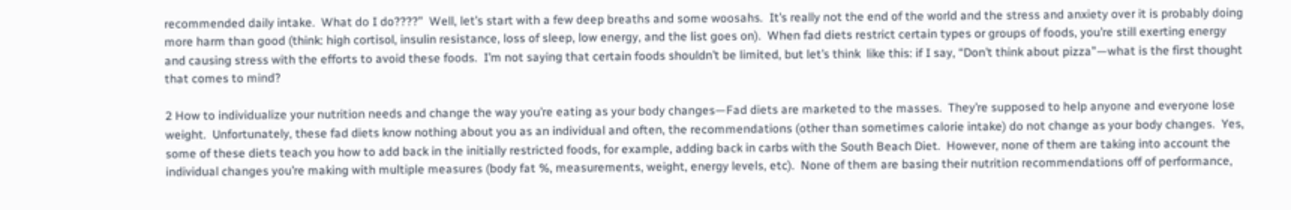recommended daily intake.  What do I do????”  Well, let’s start with a few deep breaths and some woosahs.  It’s really not the end of the world and the stress and anxiety over it is probably doing more harm than good (think: high cortisol, insulin resistance, loss of sleep, low energy, and the list goes on).  When fad diets restrict certain types or groups of foods, you’re still exerting energy and causing stress with the efforts to avoid these foods.  I’m not saying that certain foods shouldn’t be limited, but let’s think  like this: if I say, “Don’t think about pizza”—what is the first thought that comes to mind?

2 How to individualize your nutrition needs and change the way you’re eating as your body changes—Fad diets are marketed to the masses.  They’re supposed to help anyone and everyone lose weight.  Unfortunately, these fad diets know nothing about you as an individual and often, the recommendations (other than sometimes calorie intake) do not change as your body changes.  Yes, some of these diets teach you how to add back in the initially restricted foods, for example, adding back in carbs with the South Beach Diet.  However, none of them are taking into account the individual changes you’re making with multiple measures (body fat %, measurements, weight, energy levels, etc).  None of them are basing their nutrition recommendations off of performance,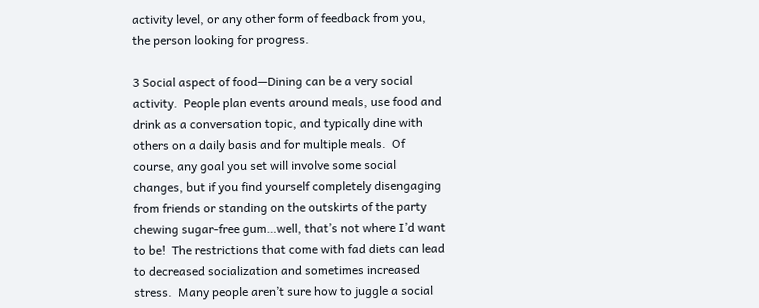activity level, or any other form of feedback from you, the person looking for progress.

3 Social aspect of food—Dining can be a very social activity.  People plan events around meals, use food and drink as a conversation topic, and typically dine with others on a daily basis and for multiple meals.  Of course, any goal you set will involve some social changes, but if you find yourself completely disengaging from friends or standing on the outskirts of the party chewing sugar-free gum…well, that’s not where I’d want to be!  The restrictions that come with fad diets can lead to decreased socialization and sometimes increased stress.  Many people aren’t sure how to juggle a social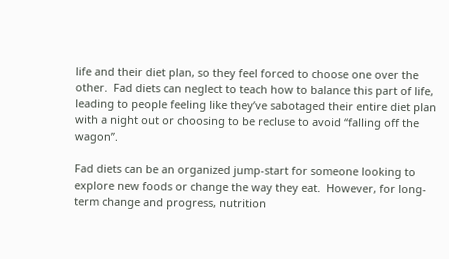life and their diet plan, so they feel forced to choose one over the other.  Fad diets can neglect to teach how to balance this part of life, leading to people feeling like they’ve sabotaged their entire diet plan with a night out or choosing to be recluse to avoid “falling off the wagon”.

Fad diets can be an organized jump-start for someone looking to explore new foods or change the way they eat.  However, for long-term change and progress, nutrition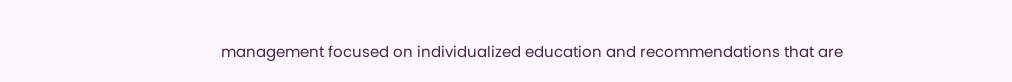management focused on individualized education and recommendations that are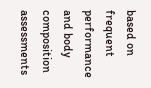based on frequent performance and body composition assessments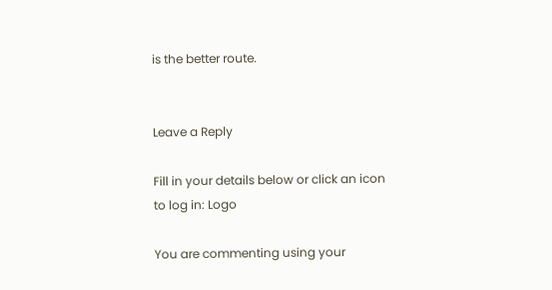is the better route.


Leave a Reply

Fill in your details below or click an icon to log in: Logo

You are commenting using your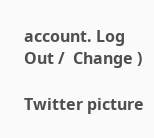account. Log Out /  Change )

Twitter picture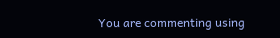You are commenting using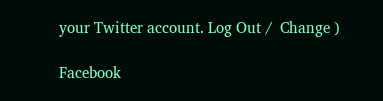your Twitter account. Log Out /  Change )

Facebook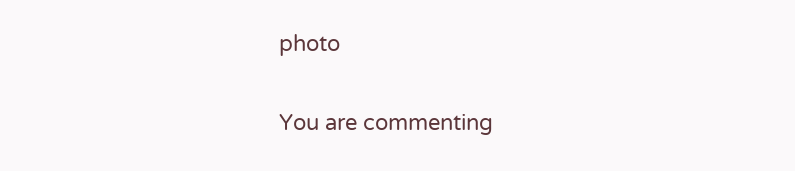photo

You are commenting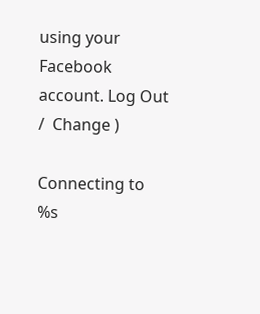using your Facebook account. Log Out /  Change )

Connecting to %s